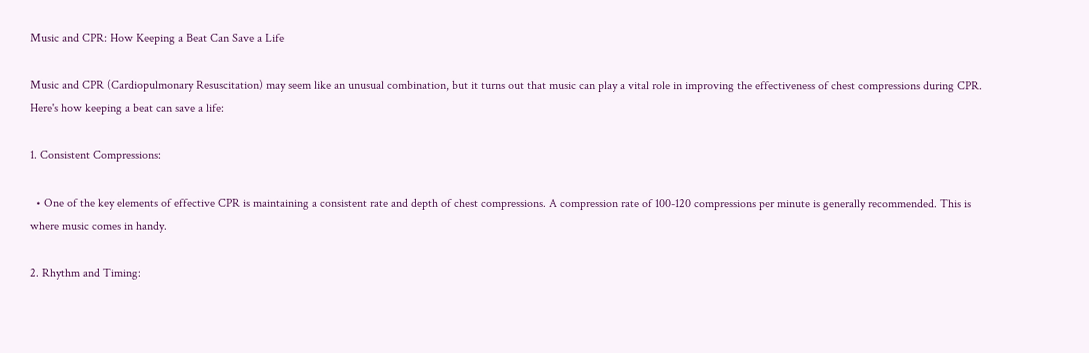Music and CPR: How Keeping a Beat Can Save a Life

Music and CPR (Cardiopulmonary Resuscitation) may seem like an unusual combination, but it turns out that music can play a vital role in improving the effectiveness of chest compressions during CPR. Here's how keeping a beat can save a life:

1. Consistent Compressions:

  • One of the key elements of effective CPR is maintaining a consistent rate and depth of chest compressions. A compression rate of 100-120 compressions per minute is generally recommended. This is where music comes in handy.

2. Rhythm and Timing: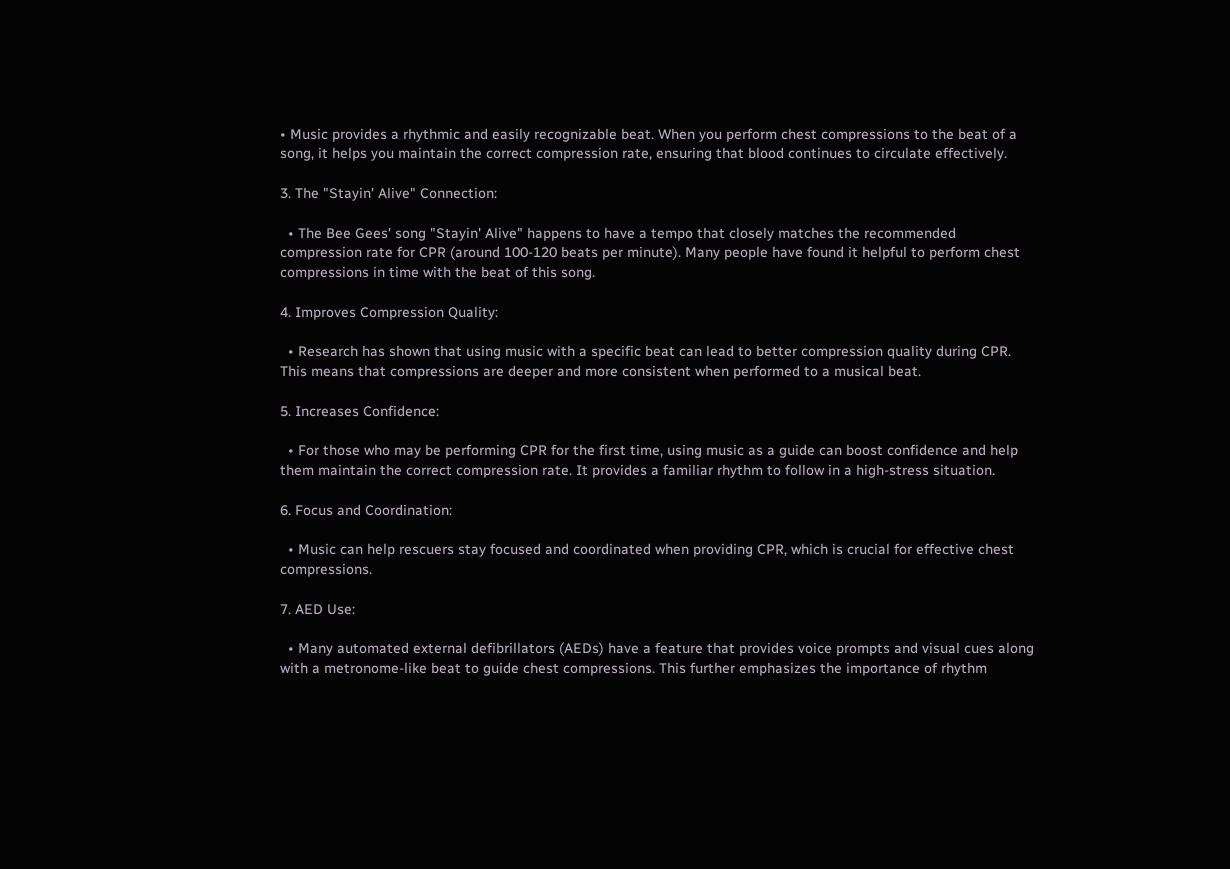• Music provides a rhythmic and easily recognizable beat. When you perform chest compressions to the beat of a song, it helps you maintain the correct compression rate, ensuring that blood continues to circulate effectively.

3. The "Stayin' Alive" Connection:

  • The Bee Gees' song "Stayin' Alive" happens to have a tempo that closely matches the recommended compression rate for CPR (around 100-120 beats per minute). Many people have found it helpful to perform chest compressions in time with the beat of this song.

4. Improves Compression Quality:

  • Research has shown that using music with a specific beat can lead to better compression quality during CPR. This means that compressions are deeper and more consistent when performed to a musical beat.

5. Increases Confidence:

  • For those who may be performing CPR for the first time, using music as a guide can boost confidence and help them maintain the correct compression rate. It provides a familiar rhythm to follow in a high-stress situation.

6. Focus and Coordination:

  • Music can help rescuers stay focused and coordinated when providing CPR, which is crucial for effective chest compressions.

7. AED Use:

  • Many automated external defibrillators (AEDs) have a feature that provides voice prompts and visual cues along with a metronome-like beat to guide chest compressions. This further emphasizes the importance of rhythm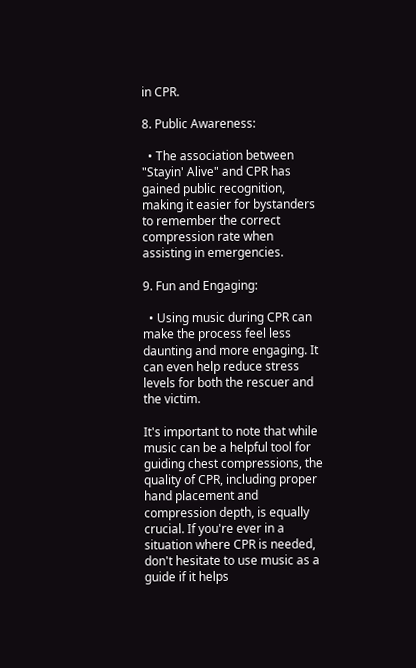in CPR.

8. Public Awareness:

  • The association between "Stayin' Alive" and CPR has gained public recognition, making it easier for bystanders to remember the correct compression rate when assisting in emergencies.

9. Fun and Engaging:

  • Using music during CPR can make the process feel less daunting and more engaging. It can even help reduce stress levels for both the rescuer and the victim.

It's important to note that while music can be a helpful tool for guiding chest compressions, the quality of CPR, including proper hand placement and compression depth, is equally crucial. If you're ever in a situation where CPR is needed, don't hesitate to use music as a guide if it helps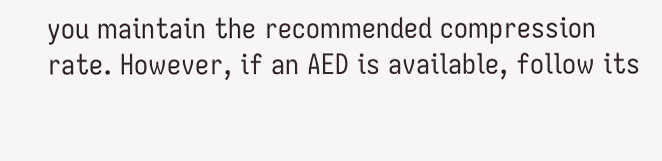you maintain the recommended compression rate. However, if an AED is available, follow its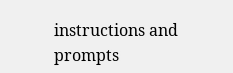instructions and prompts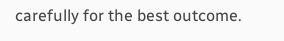carefully for the best outcome.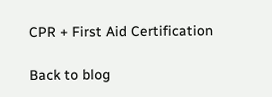CPR + First Aid Certification

Back to blog